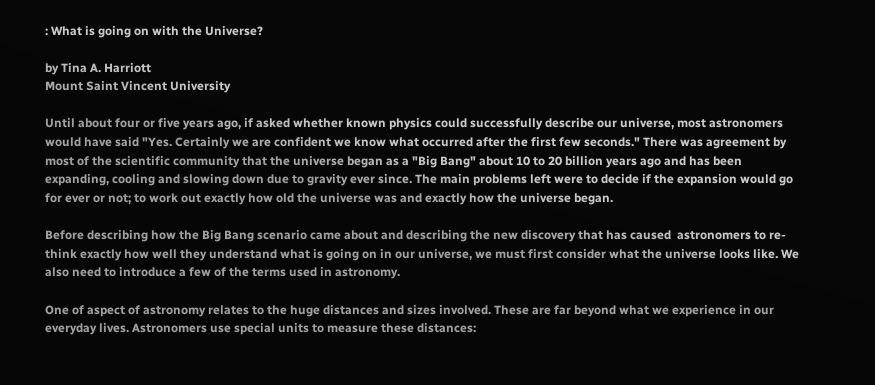: What is going on with the Universe?

by Tina A. Harriott
Mount Saint Vincent University

Until about four or five years ago, if asked whether known physics could successfully describe our universe, most astronomers would have said "Yes. Certainly we are confident we know what occurred after the first few seconds." There was agreement by most of the scientific community that the universe began as a "Big Bang" about 10 to 20 billion years ago and has been expanding, cooling and slowing down due to gravity ever since. The main problems left were to decide if the expansion would go for ever or not; to work out exactly how old the universe was and exactly how the universe began.

Before describing how the Big Bang scenario came about and describing the new discovery that has caused  astronomers to re-think exactly how well they understand what is going on in our universe, we must first consider what the universe looks like. We also need to introduce a few of the terms used in astronomy.

One of aspect of astronomy relates to the huge distances and sizes involved. These are far beyond what we experience in our everyday lives. Astronomers use special units to measure these distances: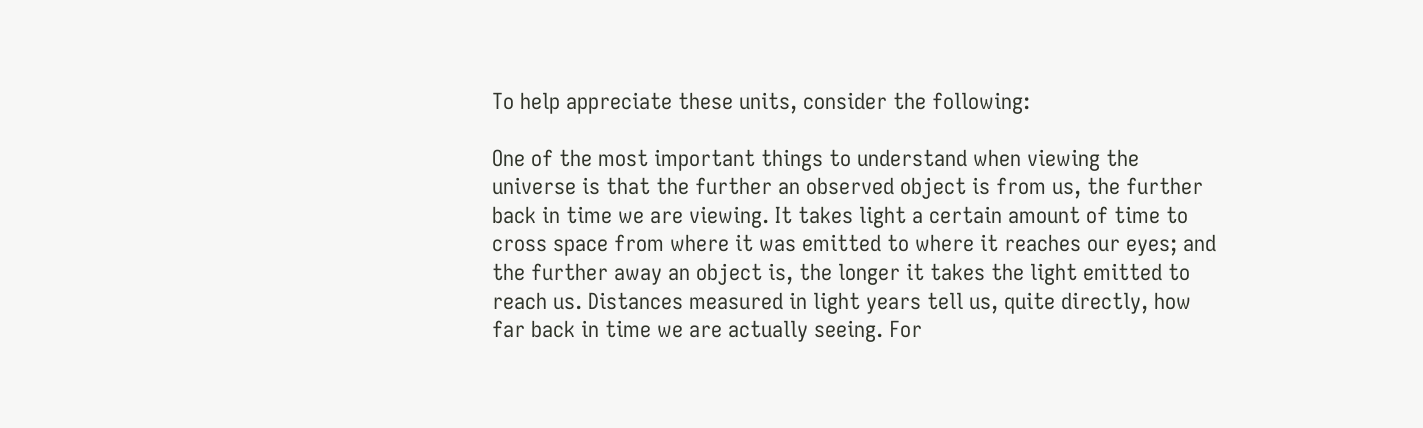To help appreciate these units, consider the following:

One of the most important things to understand when viewing the universe is that the further an observed object is from us, the further back in time we are viewing. It takes light a certain amount of time to cross space from where it was emitted to where it reaches our eyes; and the further away an object is, the longer it takes the light emitted to reach us. Distances measured in light years tell us, quite directly, how far back in time we are actually seeing. For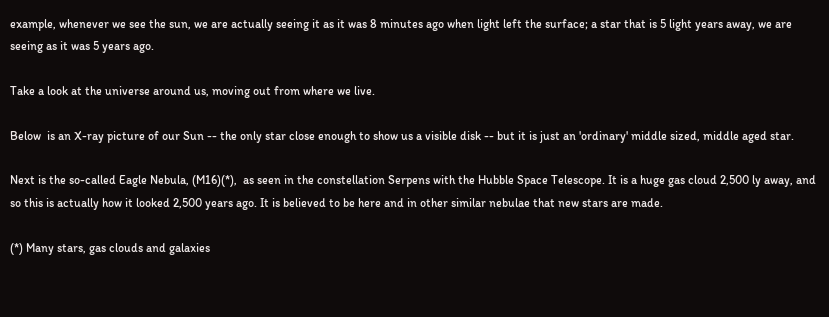example, whenever we see the sun, we are actually seeing it as it was 8 minutes ago when light left the surface; a star that is 5 light years away, we are seeing as it was 5 years ago.

Take a look at the universe around us, moving out from where we live.

Below  is an X-ray picture of our Sun -- the only star close enough to show us a visible disk -- but it is just an 'ordinary' middle sized, middle aged star.

Next is the so-called Eagle Nebula, (M16)(*),  as seen in the constellation Serpens with the Hubble Space Telescope. It is a huge gas cloud 2,500 ly away, and so this is actually how it looked 2,500 years ago. It is believed to be here and in other similar nebulae that new stars are made.

(*) Many stars, gas clouds and galaxies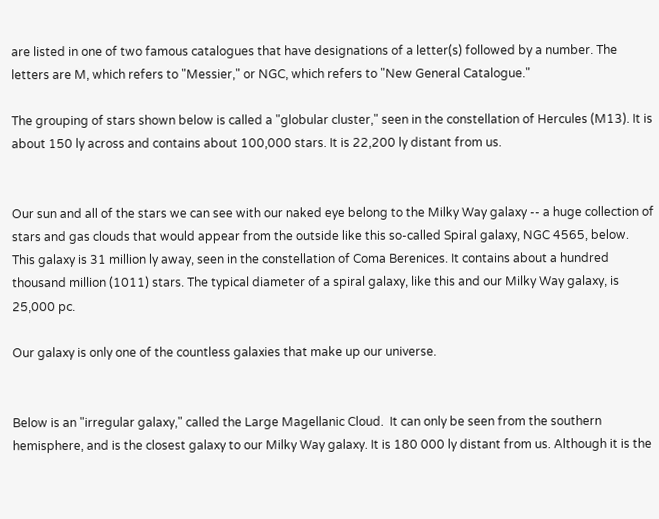are listed in one of two famous catalogues that have designations of a letter(s) followed by a number. The letters are M, which refers to "Messier," or NGC, which refers to "New General Catalogue."

The grouping of stars shown below is called a "globular cluster," seen in the constellation of Hercules (M13). It is about 150 ly across and contains about 100,000 stars. It is 22,200 ly distant from us.


Our sun and all of the stars we can see with our naked eye belong to the Milky Way galaxy -- a huge collection of stars and gas clouds that would appear from the outside like this so-called Spiral galaxy, NGC 4565, below. This galaxy is 31 million ly away, seen in the constellation of Coma Berenices. It contains about a hundred thousand million (1011) stars. The typical diameter of a spiral galaxy, like this and our Milky Way galaxy, is 25,000 pc.

Our galaxy is only one of the countless galaxies that make up our universe.


Below is an "irregular galaxy," called the Large Magellanic Cloud.  It can only be seen from the southern hemisphere, and is the closest galaxy to our Milky Way galaxy. It is 180 000 ly distant from us. Although it is the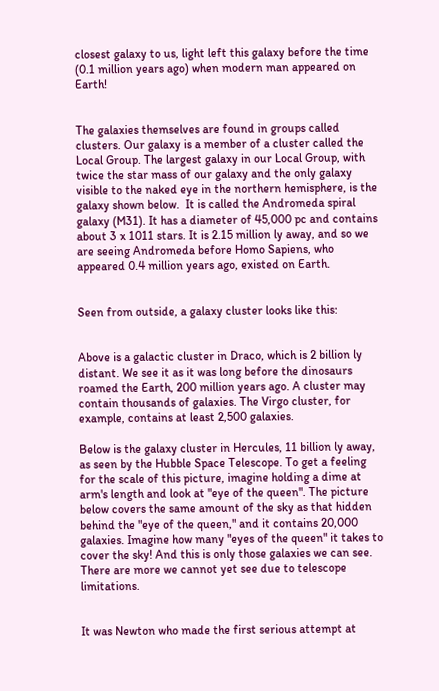closest galaxy to us, light left this galaxy before the time (0.1 million years ago) when modern man appeared on Earth!


The galaxies themselves are found in groups called clusters. Our galaxy is a member of a cluster called the Local Group. The largest galaxy in our Local Group, with twice the star mass of our galaxy and the only galaxy visible to the naked eye in the northern hemisphere, is the galaxy shown below.  It is called the Andromeda spiral galaxy (M31). It has a diameter of 45,000 pc and contains about 3 x 1011 stars. It is 2.15 million ly away, and so we are seeing Andromeda before Homo Sapiens, who appeared 0.4 million years ago, existed on Earth.


Seen from outside, a galaxy cluster looks like this:


Above is a galactic cluster in Draco, which is 2 billion ly distant. We see it as it was long before the dinosaurs roamed the Earth, 200 million years ago. A cluster may contain thousands of galaxies. The Virgo cluster, for example, contains at least 2,500 galaxies.

Below is the galaxy cluster in Hercules, 11 billion ly away, as seen by the Hubble Space Telescope. To get a feeling for the scale of this picture, imagine holding a dime at arm's length and look at "eye of the queen". The picture below covers the same amount of the sky as that hidden behind the "eye of the queen," and it contains 20,000 galaxies. Imagine how many "eyes of the queen" it takes to cover the sky! And this is only those galaxies we can see.  There are more we cannot yet see due to telescope limitations.


It was Newton who made the first serious attempt at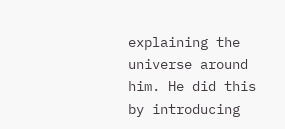explaining the universe around him. He did this by introducing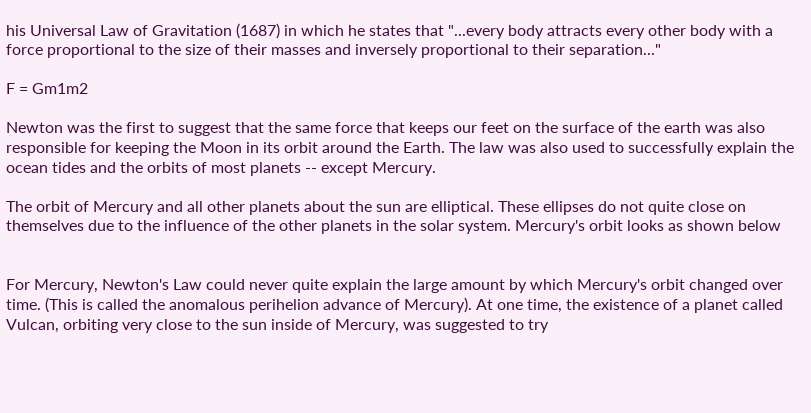his Universal Law of Gravitation (1687) in which he states that "...every body attracts every other body with a force proportional to the size of their masses and inversely proportional to their separation..."

F = Gm1m2

Newton was the first to suggest that the same force that keeps our feet on the surface of the earth was also responsible for keeping the Moon in its orbit around the Earth. The law was also used to successfully explain the ocean tides and the orbits of most planets -- except Mercury.

The orbit of Mercury and all other planets about the sun are elliptical. These ellipses do not quite close on themselves due to the influence of the other planets in the solar system. Mercury's orbit looks as shown below


For Mercury, Newton's Law could never quite explain the large amount by which Mercury's orbit changed over time. (This is called the anomalous perihelion advance of Mercury). At one time, the existence of a planet called Vulcan, orbiting very close to the sun inside of Mercury, was suggested to try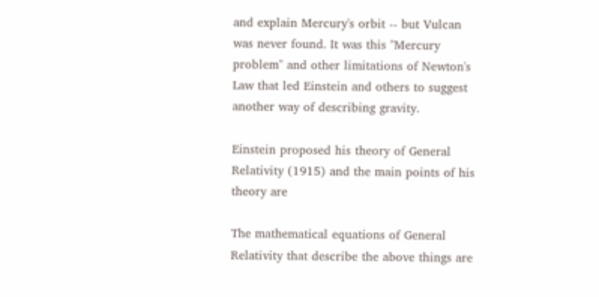and explain Mercury's orbit -- but Vulcan was never found. It was this "Mercury problem" and other limitations of Newton's Law that led Einstein and others to suggest another way of describing gravity.

Einstein proposed his theory of General Relativity (1915) and the main points of his theory are

The mathematical equations of General Relativity that describe the above things are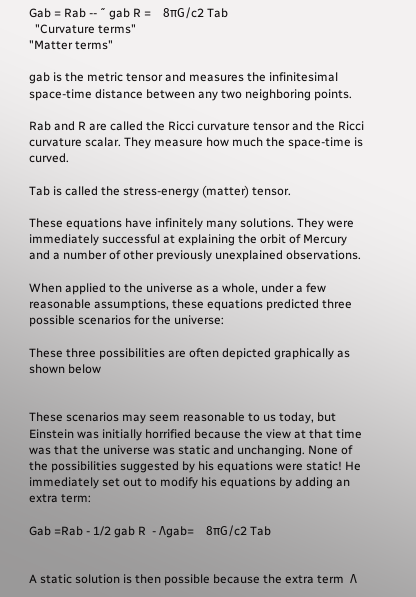Gab = Rab -- ˝ gab R =    8πG/c2 Tab
  "Curvature terms"
"Matter terms"

gab is the metric tensor and measures the infinitesimal space-time distance between any two neighboring points.

Rab and R are called the Ricci curvature tensor and the Ricci curvature scalar. They measure how much the space-time is curved.

Tab is called the stress-energy (matter) tensor.

These equations have infinitely many solutions. They were immediately successful at explaining the orbit of Mercury and a number of other previously unexplained observations.

When applied to the universe as a whole, under a few reasonable assumptions, these equations predicted three possible scenarios for the universe:

These three possibilities are often depicted graphically as shown below


These scenarios may seem reasonable to us today, but Einstein was initially horrified because the view at that time was that the universe was static and unchanging. None of the possibilities suggested by his equations were static! He immediately set out to modify his equations by adding an extra term:

Gab =Rab - 1/2 gab R  - Λgab=    8πG/c2 Tab


A static solution is then possible because the extra term  Λ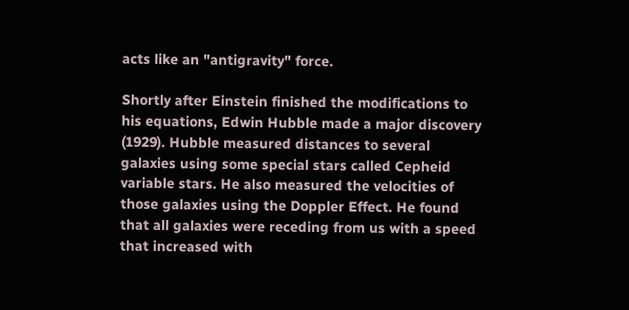acts like an "antigravity" force.

Shortly after Einstein finished the modifications to his equations, Edwin Hubble made a major discovery (1929). Hubble measured distances to several galaxies using some special stars called Cepheid variable stars. He also measured the velocities of those galaxies using the Doppler Effect. He found that all galaxies were receding from us with a speed that increased with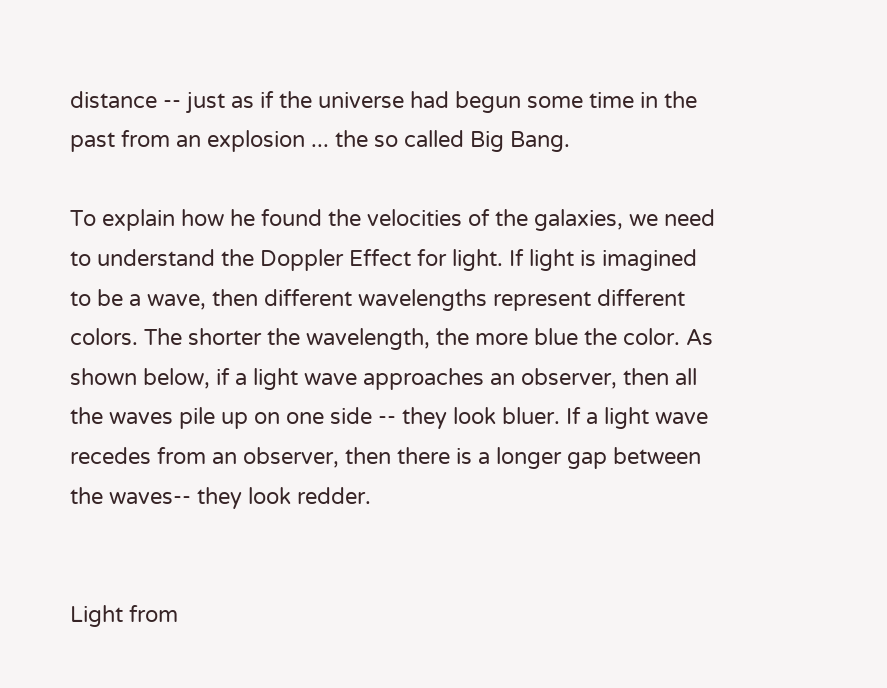distance -- just as if the universe had begun some time in the past from an explosion ... the so called Big Bang.

To explain how he found the velocities of the galaxies, we need to understand the Doppler Effect for light. If light is imagined to be a wave, then different wavelengths represent different colors. The shorter the wavelength, the more blue the color. As shown below, if a light wave approaches an observer, then all the waves pile up on one side -- they look bluer. If a light wave recedes from an observer, then there is a longer gap between the waves-- they look redder.


Light from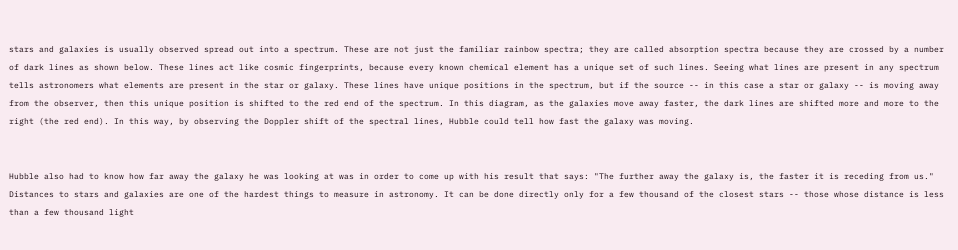stars and galaxies is usually observed spread out into a spectrum. These are not just the familiar rainbow spectra; they are called absorption spectra because they are crossed by a number of dark lines as shown below. These lines act like cosmic fingerprints, because every known chemical element has a unique set of such lines. Seeing what lines are present in any spectrum tells astronomers what elements are present in the star or galaxy. These lines have unique positions in the spectrum, but if the source -- in this case a star or galaxy -- is moving away from the observer, then this unique position is shifted to the red end of the spectrum. In this diagram, as the galaxies move away faster, the dark lines are shifted more and more to the right (the red end). In this way, by observing the Doppler shift of the spectral lines, Hubble could tell how fast the galaxy was moving.


Hubble also had to know how far away the galaxy he was looking at was in order to come up with his result that says: "The further away the galaxy is, the faster it is receding from us." Distances to stars and galaxies are one of the hardest things to measure in astronomy. It can be done directly only for a few thousand of the closest stars -- those whose distance is less than a few thousand light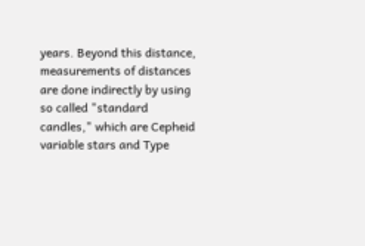years. Beyond this distance, measurements of distances are done indirectly by using so called "standard candles," which are Cepheid variable stars and Type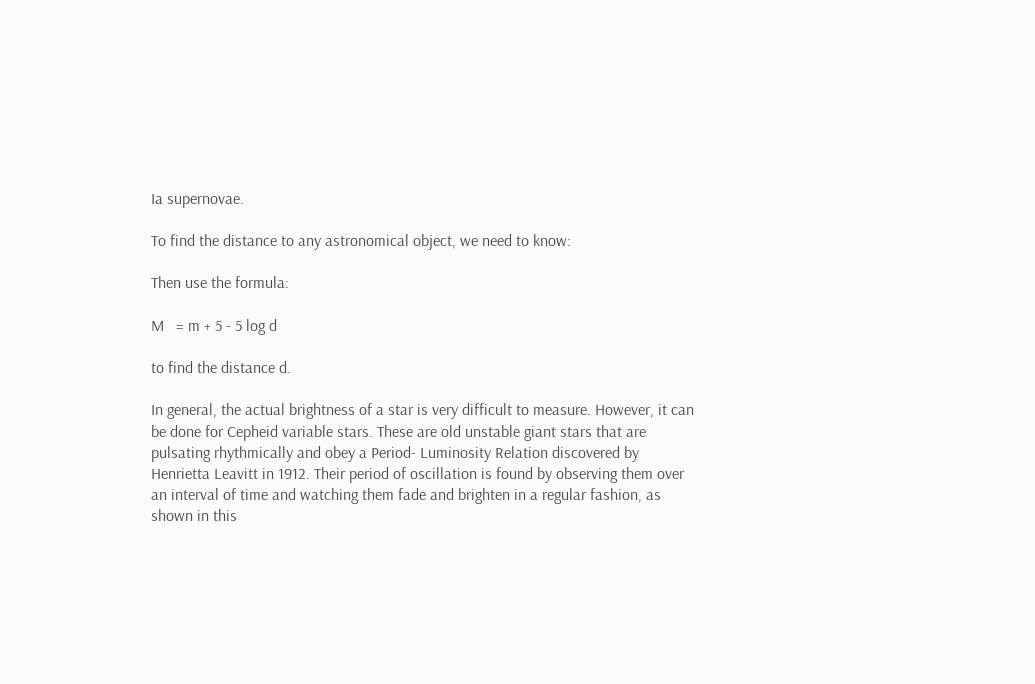Ia supernovae.

To find the distance to any astronomical object, we need to know:

Then use the formula:

M   = m + 5 - 5 log d

to find the distance d.

In general, the actual brightness of a star is very difficult to measure. However, it can be done for Cepheid variable stars. These are old unstable giant stars that are pulsating rhythmically and obey a Period- Luminosity Relation discovered by Henrietta Leavitt in 1912. Their period of oscillation is found by observing them over an interval of time and watching them fade and brighten in a regular fashion, as shown in this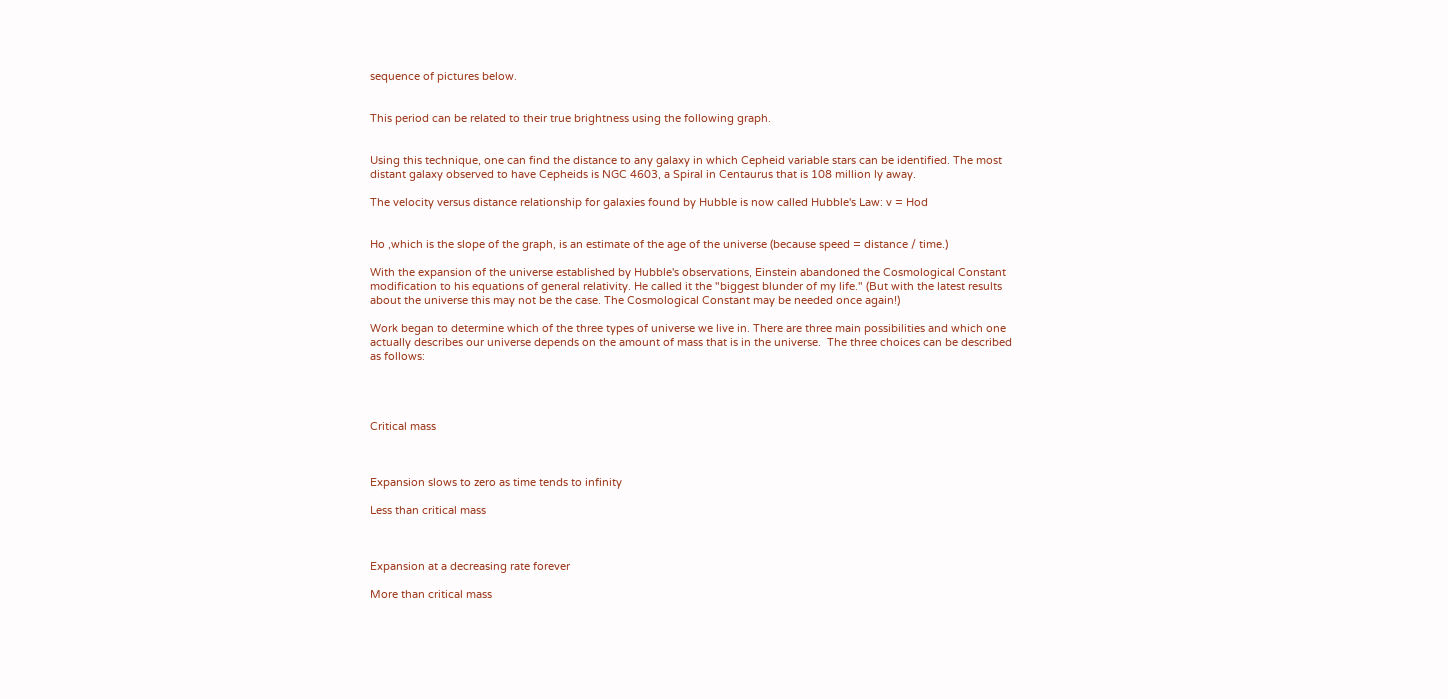sequence of pictures below.


This period can be related to their true brightness using the following graph.


Using this technique, one can find the distance to any galaxy in which Cepheid variable stars can be identified. The most distant galaxy observed to have Cepheids is NGC 4603, a Spiral in Centaurus that is 108 million ly away.

The velocity versus distance relationship for galaxies found by Hubble is now called Hubble's Law: v = Hod


Ho ,which is the slope of the graph, is an estimate of the age of the universe (because speed = distance / time.)

With the expansion of the universe established by Hubble's observations, Einstein abandoned the Cosmological Constant modification to his equations of general relativity. He called it the "biggest blunder of my life." (But with the latest results about the universe this may not be the case. The Cosmological Constant may be needed once again!)

Work began to determine which of the three types of universe we live in. There are three main possibilities and which one actually describes our universe depends on the amount of mass that is in the universe.  The three choices can be described as follows:




Critical mass



Expansion slows to zero as time tends to infinity

Less than critical mass



Expansion at a decreasing rate forever

More than critical mass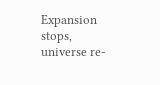Expansion stops, universe re-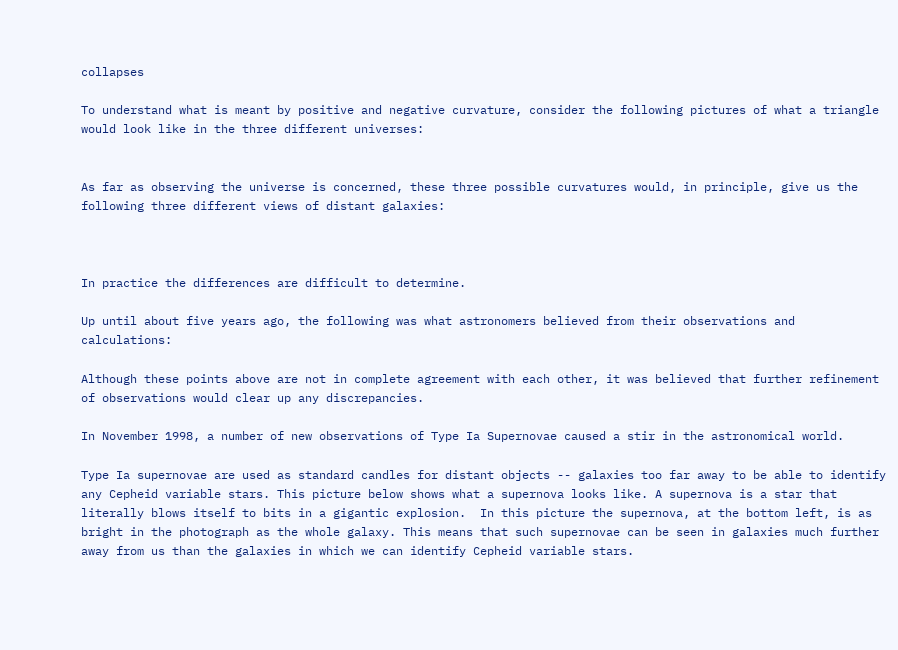collapses

To understand what is meant by positive and negative curvature, consider the following pictures of what a triangle would look like in the three different universes:


As far as observing the universe is concerned, these three possible curvatures would, in principle, give us the following three different views of distant galaxies:



In practice the differences are difficult to determine.

Up until about five years ago, the following was what astronomers believed from their observations and calculations:

Although these points above are not in complete agreement with each other, it was believed that further refinement of observations would clear up any discrepancies.

In November 1998, a number of new observations of Type Ia Supernovae caused a stir in the astronomical world.

Type Ia supernovae are used as standard candles for distant objects -- galaxies too far away to be able to identify any Cepheid variable stars. This picture below shows what a supernova looks like. A supernova is a star that literally blows itself to bits in a gigantic explosion.  In this picture the supernova, at the bottom left, is as bright in the photograph as the whole galaxy. This means that such supernovae can be seen in galaxies much further away from us than the galaxies in which we can identify Cepheid variable stars.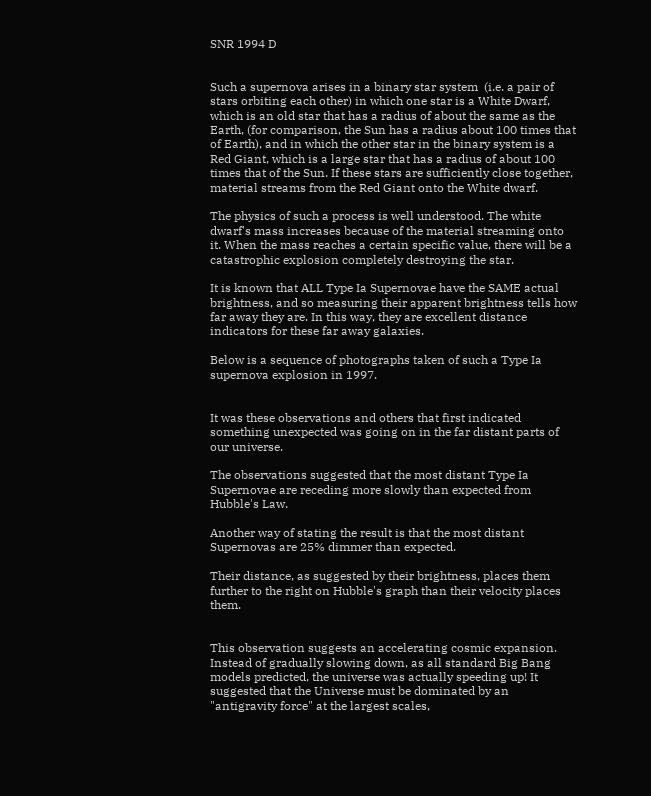SNR 1994 D


Such a supernova arises in a binary star system  (i.e. a pair of stars orbiting each other) in which one star is a White Dwarf, which is an old star that has a radius of about the same as the Earth, (for comparison, the Sun has a radius about 100 times that of Earth), and in which the other star in the binary system is a Red Giant, which is a large star that has a radius of about 100 times that of the Sun. If these stars are sufficiently close together, material streams from the Red Giant onto the White dwarf.

The physics of such a process is well understood. The white dwarf's mass increases because of the material streaming onto it. When the mass reaches a certain specific value, there will be a catastrophic explosion completely destroying the star.

It is known that ALL Type Ia Supernovae have the SAME actual brightness, and so measuring their apparent brightness tells how far away they are. In this way, they are excellent distance indicators for these far away galaxies.

Below is a sequence of photographs taken of such a Type Ia supernova explosion in 1997.


It was these observations and others that first indicated something unexpected was going on in the far distant parts of our universe.

The observations suggested that the most distant Type Ia Supernovae are receding more slowly than expected from Hubble's Law.

Another way of stating the result is that the most distant Supernovas are 25% dimmer than expected.

Their distance, as suggested by their brightness, places them further to the right on Hubble's graph than their velocity places them.


This observation suggests an accelerating cosmic expansion. Instead of gradually slowing down, as all standard Big Bang models predicted, the universe was actually speeding up! It suggested that the Universe must be dominated by an "antigravity force" at the largest scales,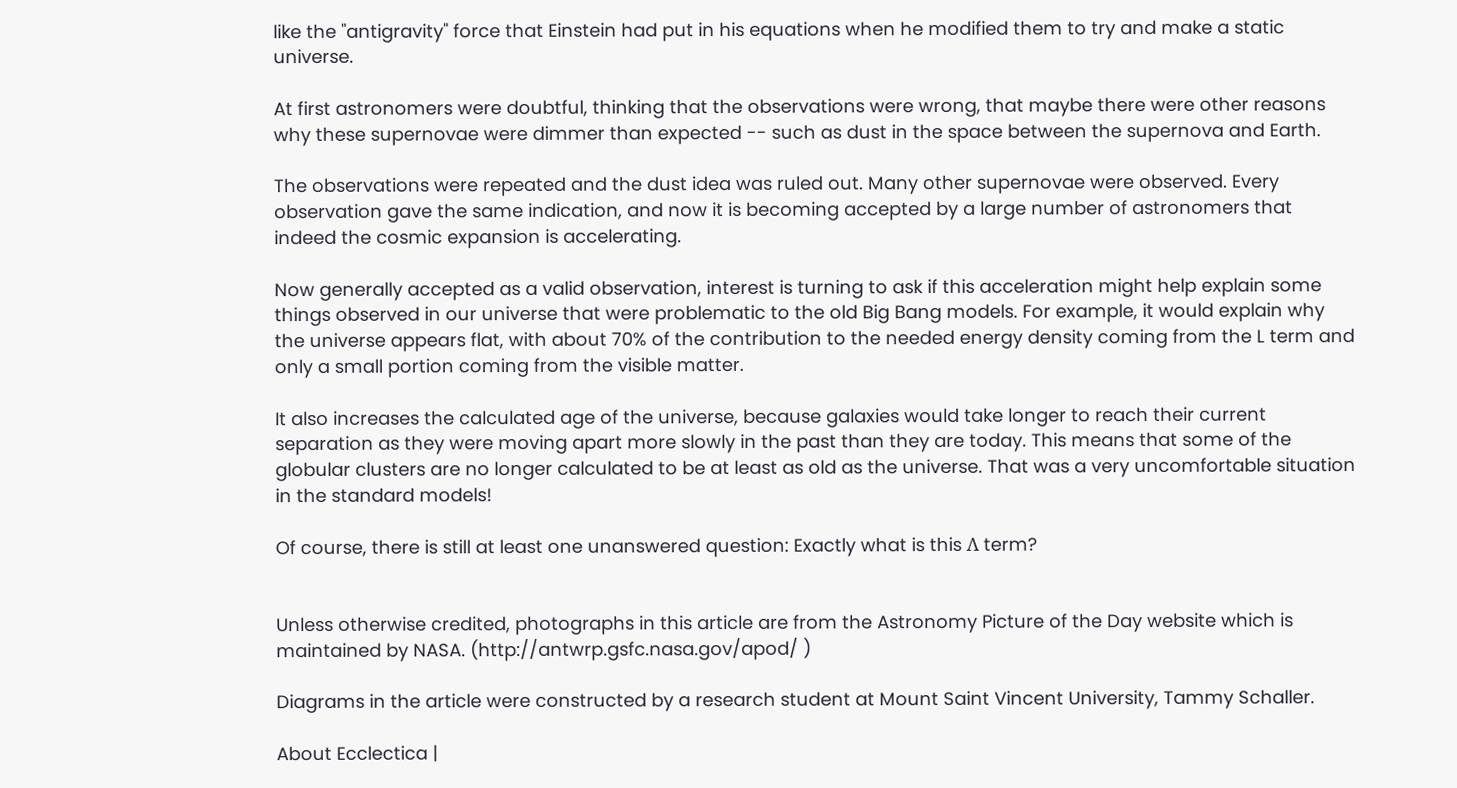like the "antigravity" force that Einstein had put in his equations when he modified them to try and make a static universe.

At first astronomers were doubtful, thinking that the observations were wrong, that maybe there were other reasons why these supernovae were dimmer than expected -- such as dust in the space between the supernova and Earth.

The observations were repeated and the dust idea was ruled out. Many other supernovae were observed. Every observation gave the same indication, and now it is becoming accepted by a large number of astronomers that indeed the cosmic expansion is accelerating.

Now generally accepted as a valid observation, interest is turning to ask if this acceleration might help explain some things observed in our universe that were problematic to the old Big Bang models. For example, it would explain why the universe appears flat, with about 70% of the contribution to the needed energy density coming from the L term and only a small portion coming from the visible matter.

It also increases the calculated age of the universe, because galaxies would take longer to reach their current separation as they were moving apart more slowly in the past than they are today. This means that some of the globular clusters are no longer calculated to be at least as old as the universe. That was a very uncomfortable situation in the standard models!

Of course, there is still at least one unanswered question: Exactly what is this Λ term?


Unless otherwise credited, photographs in this article are from the Astronomy Picture of the Day website which is maintained by NASA. (http://antwrp.gsfc.nasa.gov/apod/ )

Diagrams in the article were constructed by a research student at Mount Saint Vincent University, Tammy Schaller.

About Ecclectica |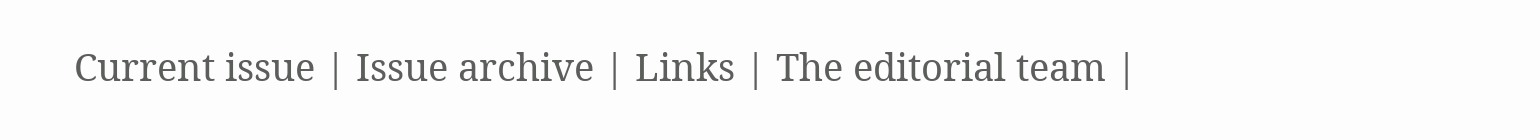Current issue | Issue archive | Links | The editorial team |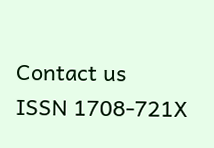Contact us
ISSN 1708-721X